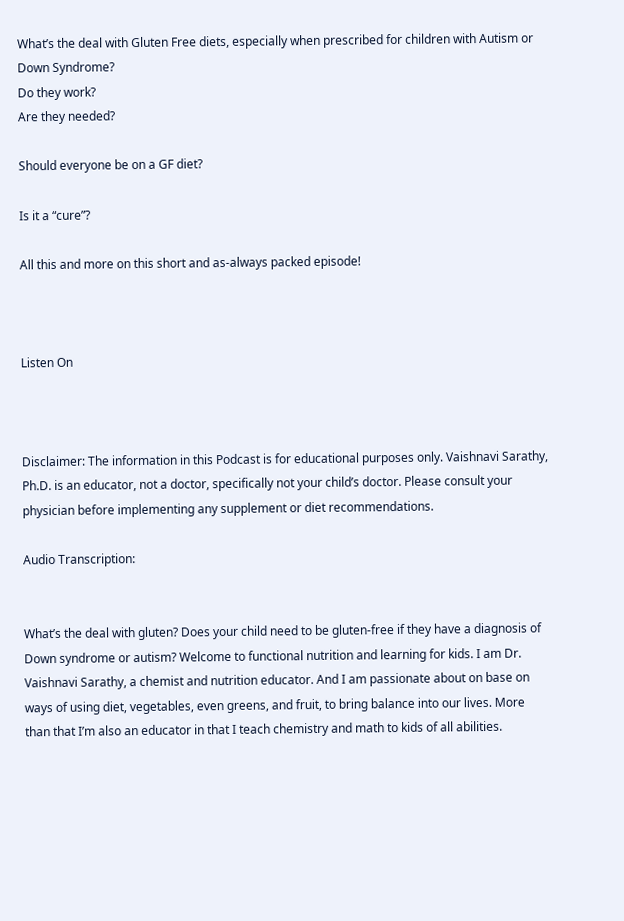What’s the deal with Gluten Free diets, especially when prescribed for children with Autism or Down Syndrome?
Do they work?
Are they needed?

Should everyone be on a GF diet?

Is it a “cure”?

All this and more on this short and as-always packed episode!



Listen On



Disclaimer: The information in this Podcast is for educational purposes only. Vaishnavi Sarathy, Ph.D. is an educator, not a doctor, specifically not your child’s doctor. Please consult your physician before implementing any supplement or diet recommendations.

Audio Transcription:


What’s the deal with gluten? Does your child need to be gluten-free if they have a diagnosis of Down syndrome or autism? Welcome to functional nutrition and learning for kids. I am Dr. Vaishnavi Sarathy, a chemist and nutrition educator. And I am passionate about on base on ways of using diet, vegetables, even greens, and fruit, to bring balance into our lives. More than that I’m also an educator in that I teach chemistry and math to kids of all abilities.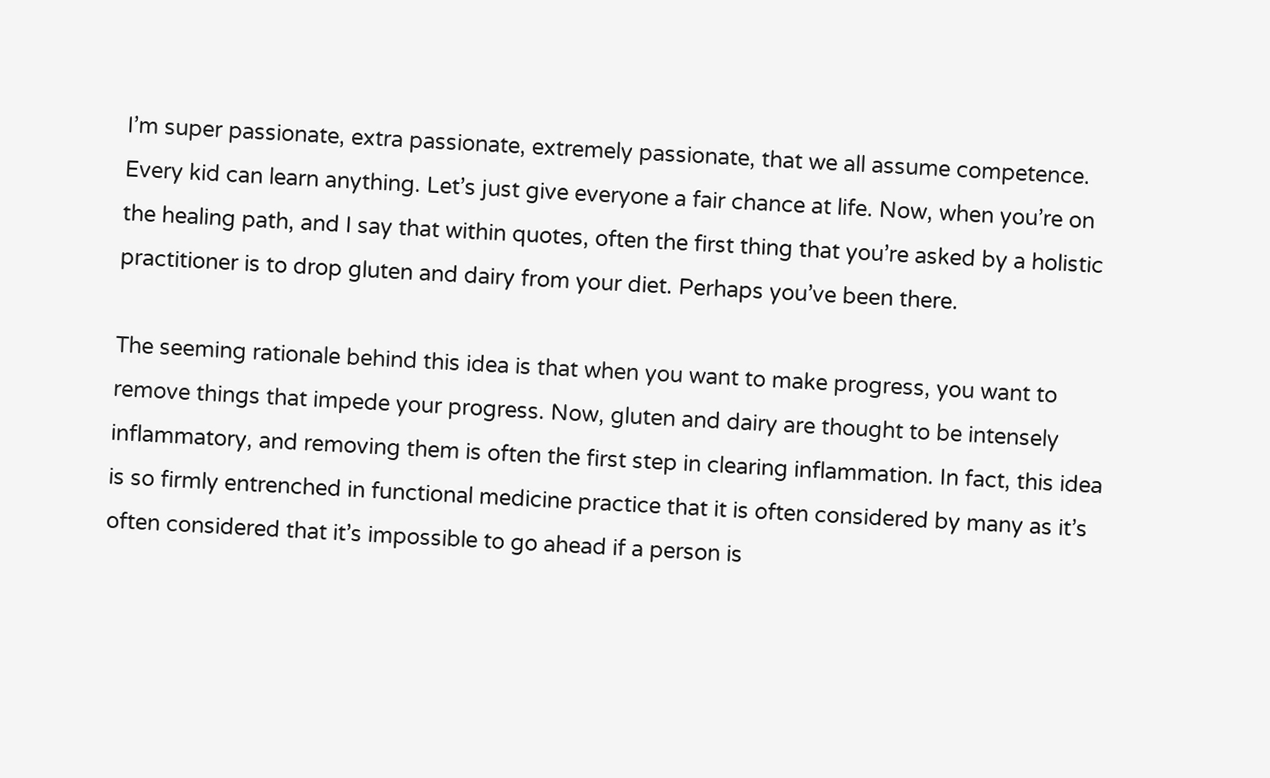I’m super passionate, extra passionate, extremely passionate, that we all assume competence. Every kid can learn anything. Let’s just give everyone a fair chance at life. Now, when you’re on the healing path, and I say that within quotes, often the first thing that you’re asked by a holistic practitioner is to drop gluten and dairy from your diet. Perhaps you’ve been there.

The seeming rationale behind this idea is that when you want to make progress, you want to remove things that impede your progress. Now, gluten and dairy are thought to be intensely inflammatory, and removing them is often the first step in clearing inflammation. In fact, this idea is so firmly entrenched in functional medicine practice that it is often considered by many as it’s often considered that it’s impossible to go ahead if a person is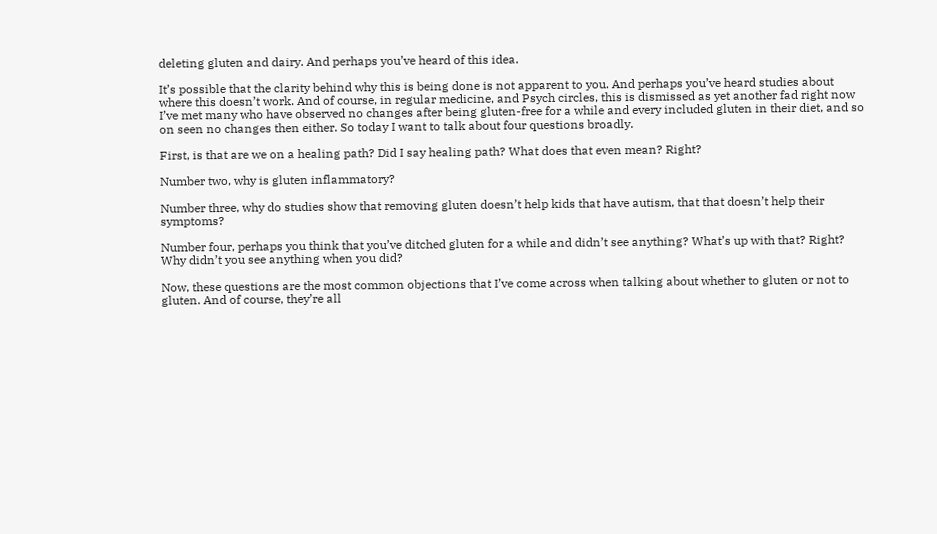deleting gluten and dairy. And perhaps you’ve heard of this idea.

It’s possible that the clarity behind why this is being done is not apparent to you. And perhaps you’ve heard studies about where this doesn’t work. And of course, in regular medicine, and Psych circles, this is dismissed as yet another fad right now I’ve met many who have observed no changes after being gluten-free for a while and every included gluten in their diet, and so on seen no changes then either. So today I want to talk about four questions broadly.

First, is that are we on a healing path? Did I say healing path? What does that even mean? Right?

Number two, why is gluten inflammatory?

Number three, why do studies show that removing gluten doesn’t help kids that have autism, that that doesn’t help their symptoms?

Number four, perhaps you think that you’ve ditched gluten for a while and didn’t see anything? What’s up with that? Right? Why didn’t you see anything when you did?

Now, these questions are the most common objections that I’ve come across when talking about whether to gluten or not to gluten. And of course, they’re all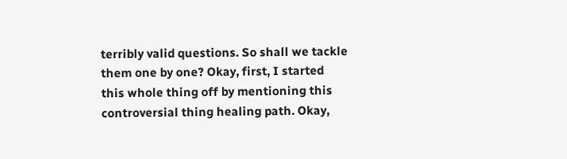terribly valid questions. So shall we tackle them one by one? Okay, first, I started this whole thing off by mentioning this controversial thing healing path. Okay,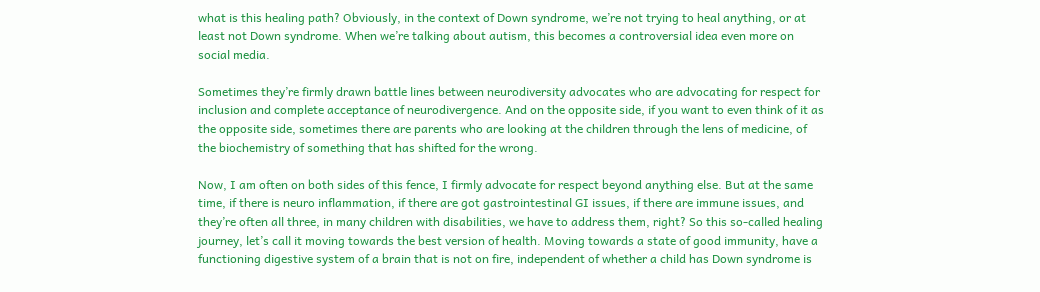what is this healing path? Obviously, in the context of Down syndrome, we’re not trying to heal anything, or at least not Down syndrome. When we’re talking about autism, this becomes a controversial idea even more on social media.

Sometimes they’re firmly drawn battle lines between neurodiversity advocates who are advocating for respect for inclusion and complete acceptance of neurodivergence. And on the opposite side, if you want to even think of it as the opposite side, sometimes there are parents who are looking at the children through the lens of medicine, of the biochemistry of something that has shifted for the wrong.

Now, I am often on both sides of this fence, I firmly advocate for respect beyond anything else. But at the same time, if there is neuro inflammation, if there are got gastrointestinal GI issues, if there are immune issues, and they’re often all three, in many children with disabilities, we have to address them, right? So this so-called healing journey, let’s call it moving towards the best version of health. Moving towards a state of good immunity, have a functioning digestive system of a brain that is not on fire, independent of whether a child has Down syndrome is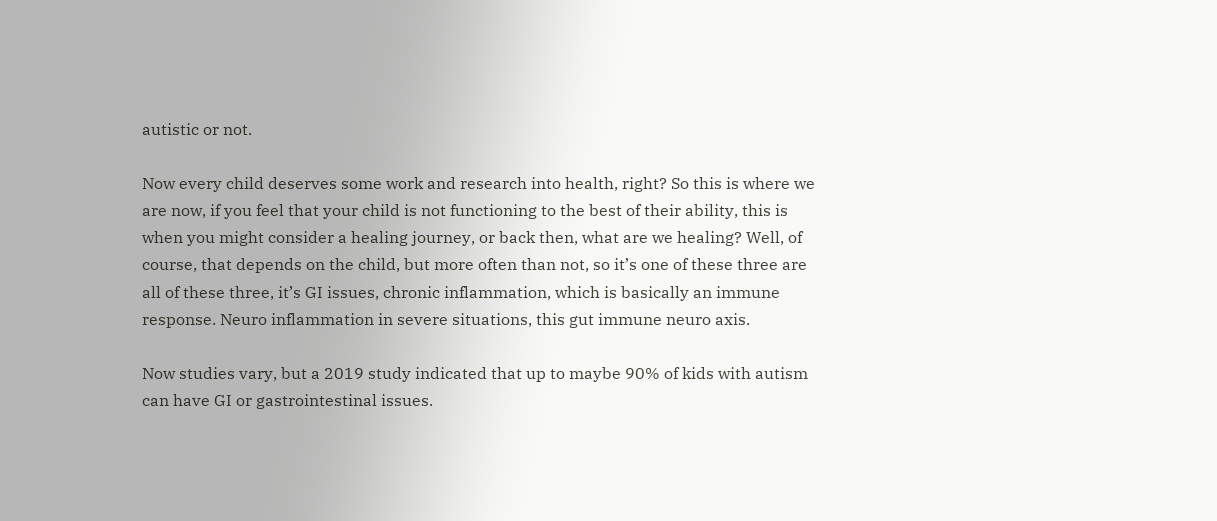autistic or not.

Now every child deserves some work and research into health, right? So this is where we are now, if you feel that your child is not functioning to the best of their ability, this is when you might consider a healing journey, or back then, what are we healing? Well, of course, that depends on the child, but more often than not, so it’s one of these three are all of these three, it’s GI issues, chronic inflammation, which is basically an immune response. Neuro inflammation in severe situations, this gut immune neuro axis.

Now studies vary, but a 2019 study indicated that up to maybe 90% of kids with autism can have GI or gastrointestinal issues.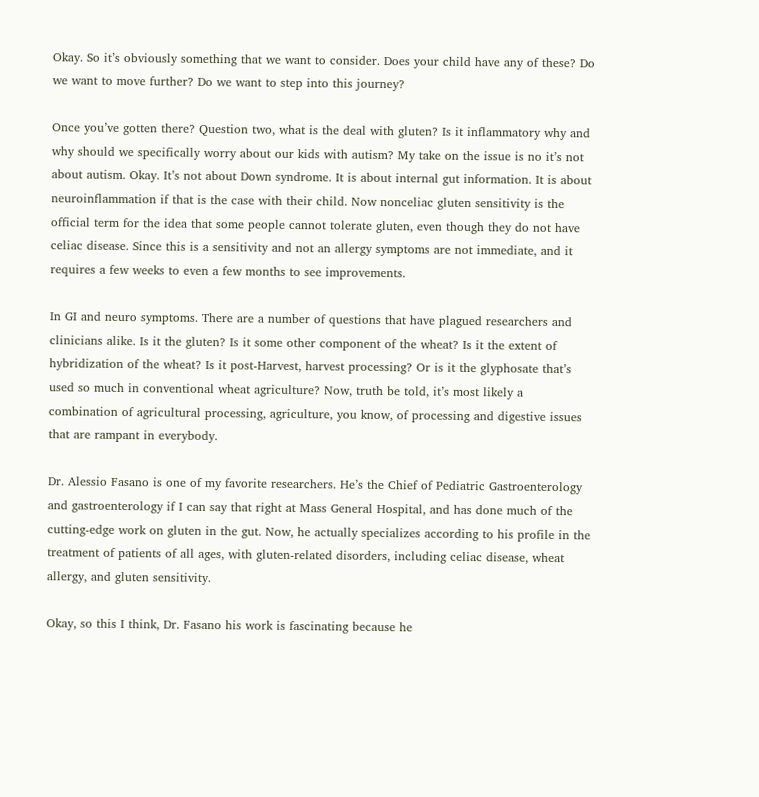Okay. So it’s obviously something that we want to consider. Does your child have any of these? Do we want to move further? Do we want to step into this journey?

Once you’ve gotten there? Question two, what is the deal with gluten? Is it inflammatory why and why should we specifically worry about our kids with autism? My take on the issue is no it’s not about autism. Okay. It’s not about Down syndrome. It is about internal gut information. It is about neuroinflammation if that is the case with their child. Now nonceliac gluten sensitivity is the official term for the idea that some people cannot tolerate gluten, even though they do not have celiac disease. Since this is a sensitivity and not an allergy symptoms are not immediate, and it requires a few weeks to even a few months to see improvements.

In GI and neuro symptoms. There are a number of questions that have plagued researchers and clinicians alike. Is it the gluten? Is it some other component of the wheat? Is it the extent of hybridization of the wheat? Is it post-Harvest, harvest processing? Or is it the glyphosate that’s used so much in conventional wheat agriculture? Now, truth be told, it’s most likely a combination of agricultural processing, agriculture, you know, of processing and digestive issues that are rampant in everybody.

Dr. Alessio Fasano is one of my favorite researchers. He’s the Chief of Pediatric Gastroenterology and gastroenterology if I can say that right at Mass General Hospital, and has done much of the cutting-edge work on gluten in the gut. Now, he actually specializes according to his profile in the treatment of patients of all ages, with gluten-related disorders, including celiac disease, wheat allergy, and gluten sensitivity.

Okay, so this I think, Dr. Fasano his work is fascinating because he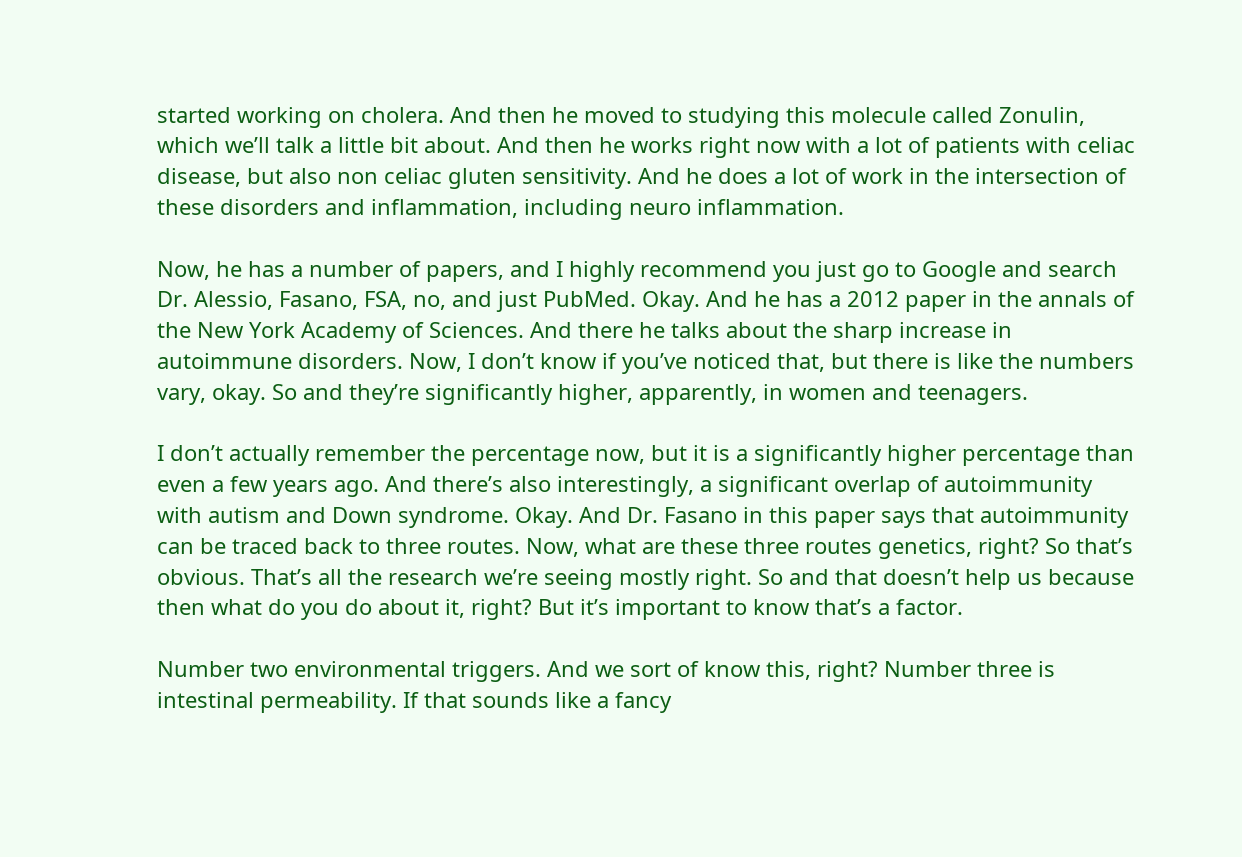started working on cholera. And then he moved to studying this molecule called Zonulin, which we’ll talk a little bit about. And then he works right now with a lot of patients with celiac disease, but also non celiac gluten sensitivity. And he does a lot of work in the intersection of these disorders and inflammation, including neuro inflammation.

Now, he has a number of papers, and I highly recommend you just go to Google and search Dr. Alessio, Fasano, FSA, no, and just PubMed. Okay. And he has a 2012 paper in the annals of the New York Academy of Sciences. And there he talks about the sharp increase in autoimmune disorders. Now, I don’t know if you’ve noticed that, but there is like the numbers vary, okay. So and they’re significantly higher, apparently, in women and teenagers.

I don’t actually remember the percentage now, but it is a significantly higher percentage than even a few years ago. And there’s also interestingly, a significant overlap of autoimmunity with autism and Down syndrome. Okay. And Dr. Fasano in this paper says that autoimmunity can be traced back to three routes. Now, what are these three routes genetics, right? So that’s obvious. That’s all the research we’re seeing mostly right. So and that doesn’t help us because then what do you do about it, right? But it’s important to know that’s a factor.

Number two environmental triggers. And we sort of know this, right? Number three is intestinal permeability. If that sounds like a fancy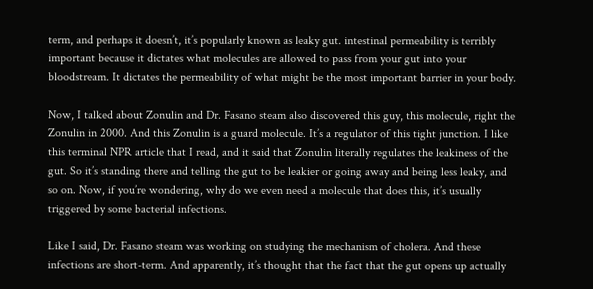term, and perhaps it doesn’t, it’s popularly known as leaky gut. intestinal permeability is terribly important because it dictates what molecules are allowed to pass from your gut into your bloodstream. It dictates the permeability of what might be the most important barrier in your body.

Now, I talked about Zonulin and Dr. Fasano steam also discovered this guy, this molecule, right the Zonulin in 2000. And this Zonulin is a guard molecule. It’s a regulator of this tight junction. I like this terminal NPR article that I read, and it said that Zonulin literally regulates the leakiness of the gut. So it’s standing there and telling the gut to be leakier or going away and being less leaky, and so on. Now, if you’re wondering, why do we even need a molecule that does this, it’s usually triggered by some bacterial infections.

Like I said, Dr. Fasano steam was working on studying the mechanism of cholera. And these infections are short-term. And apparently, it’s thought that the fact that the gut opens up actually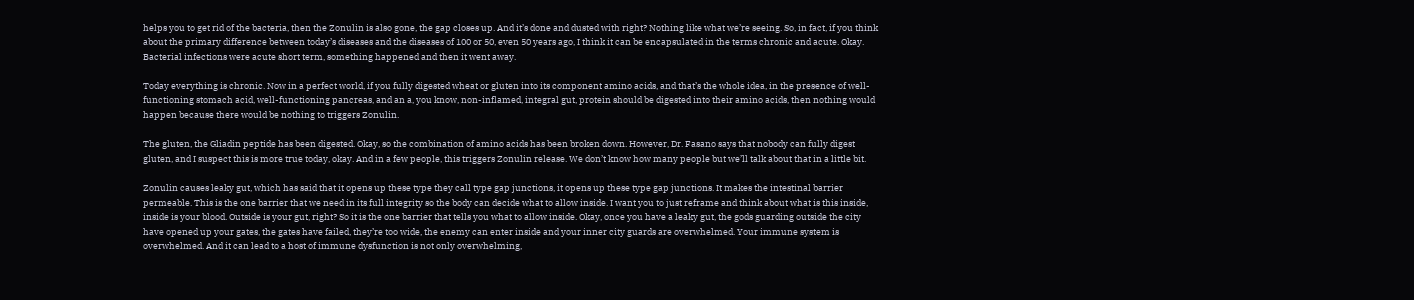helps you to get rid of the bacteria, then the Zonulin is also gone, the gap closes up. And it’s done and dusted with right? Nothing like what we’re seeing. So, in fact, if you think about the primary difference between today’s diseases and the diseases of 100 or 50, even 50 years ago, I think it can be encapsulated in the terms chronic and acute. Okay. Bacterial infections were acute short term, something happened and then it went away.

Today everything is chronic. Now in a perfect world, if you fully digested wheat or gluten into its component amino acids, and that’s the whole idea, in the presence of well-functioning stomach acid, well-functioning pancreas, and an a, you know, non-inflamed, integral gut, protein should be digested into their amino acids, then nothing would happen because there would be nothing to triggers Zonulin.

The gluten, the Gliadin peptide has been digested. Okay, so the combination of amino acids has been broken down. However, Dr. Fasano says that nobody can fully digest gluten, and I suspect this is more true today, okay. And in a few people, this triggers Zonulin release. We don’t know how many people but we’ll talk about that in a little bit.

Zonulin causes leaky gut, which has said that it opens up these type they call type gap junctions, it opens up these type gap junctions. It makes the intestinal barrier permeable. This is the one barrier that we need in its full integrity so the body can decide what to allow inside. I want you to just reframe and think about what is this inside, inside is your blood. Outside is your gut, right? So it is the one barrier that tells you what to allow inside. Okay, once you have a leaky gut, the gods guarding outside the city have opened up your gates, the gates have failed, they’re too wide, the enemy can enter inside and your inner city guards are overwhelmed. Your immune system is overwhelmed. And it can lead to a host of immune dysfunction is not only overwhelming,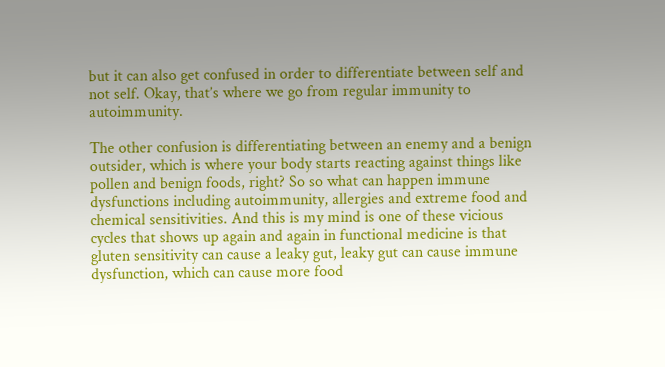but it can also get confused in order to differentiate between self and not self. Okay, that’s where we go from regular immunity to autoimmunity.

The other confusion is differentiating between an enemy and a benign outsider, which is where your body starts reacting against things like pollen and benign foods, right? So so what can happen immune dysfunctions including autoimmunity, allergies and extreme food and chemical sensitivities. And this is my mind is one of these vicious cycles that shows up again and again in functional medicine is that gluten sensitivity can cause a leaky gut, leaky gut can cause immune dysfunction, which can cause more food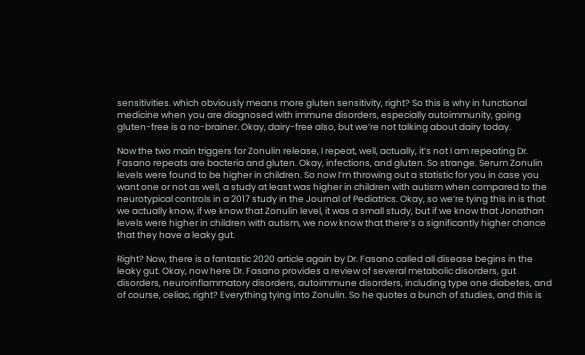sensitivities. which obviously means more gluten sensitivity, right? So this is why in functional medicine when you are diagnosed with immune disorders, especially autoimmunity, going gluten-free is a no-brainer. Okay, dairy-free also, but we’re not talking about dairy today.

Now the two main triggers for Zonulin release, I repeat, well, actually, it’s not I am repeating Dr. Fasano repeats are bacteria and gluten. Okay, infections, and gluten. So strange. Serum Zonulin levels were found to be higher in children. So now I’m throwing out a statistic for you in case you want one or not as well, a study at least was higher in children with autism when compared to the neurotypical controls in a 2017 study in the Journal of Pediatrics. Okay, so we’re tying this in is that we actually know, if we know that Zonulin level, it was a small study, but if we know that Jonathan levels were higher in children with autism, we now know that there’s a significantly higher chance that they have a leaky gut.

Right? Now, there is a fantastic 2020 article again by Dr. Fasano called all disease begins in the leaky gut. Okay, now here Dr. Fasano provides a review of several metabolic disorders, gut disorders, neuroinflammatory disorders, autoimmune disorders, including type one diabetes, and of course, celiac, right? Everything tying into Zonulin. So he quotes a bunch of studies, and this is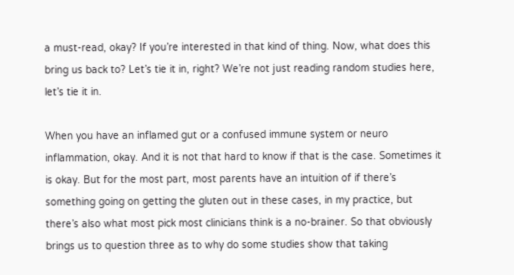a must-read, okay? If you’re interested in that kind of thing. Now, what does this bring us back to? Let’s tie it in, right? We’re not just reading random studies here, let’s tie it in.

When you have an inflamed gut or a confused immune system or neuro inflammation, okay. And it is not that hard to know if that is the case. Sometimes it is okay. But for the most part, most parents have an intuition of if there’s something going on getting the gluten out in these cases, in my practice, but there’s also what most pick most clinicians think is a no-brainer. So that obviously brings us to question three as to why do some studies show that taking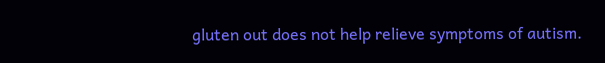gluten out does not help relieve symptoms of autism.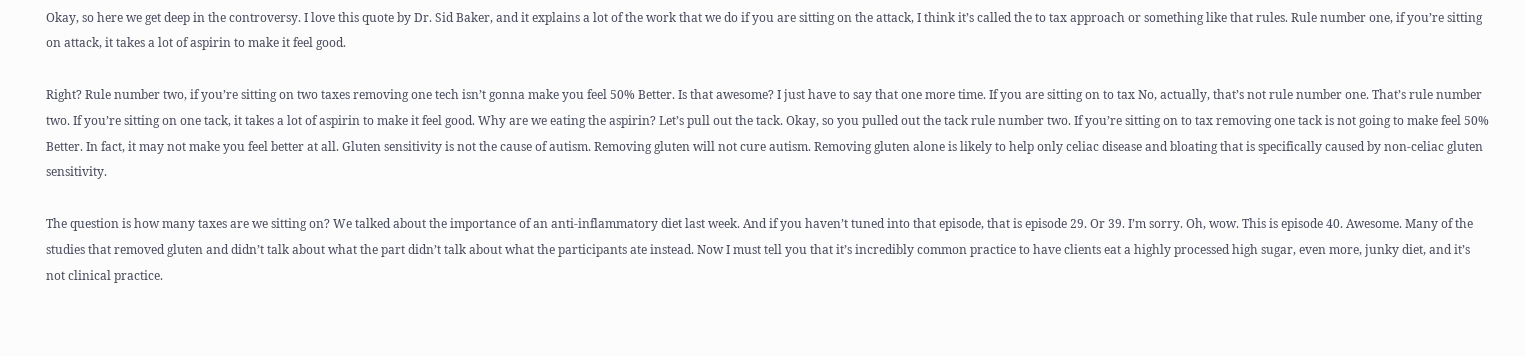Okay, so here we get deep in the controversy. I love this quote by Dr. Sid Baker, and it explains a lot of the work that we do if you are sitting on the attack, I think it’s called the to tax approach or something like that rules. Rule number one, if you’re sitting on attack, it takes a lot of aspirin to make it feel good.

Right? Rule number two, if you’re sitting on two taxes removing one tech isn’t gonna make you feel 50% Better. Is that awesome? I just have to say that one more time. If you are sitting on to tax No, actually, that’s not rule number one. That’s rule number two. If you’re sitting on one tack, it takes a lot of aspirin to make it feel good. Why are we eating the aspirin? Let’s pull out the tack. Okay, so you pulled out the tack rule number two. If you’re sitting on to tax removing one tack is not going to make feel 50% Better. In fact, it may not make you feel better at all. Gluten sensitivity is not the cause of autism. Removing gluten will not cure autism. Removing gluten alone is likely to help only celiac disease and bloating that is specifically caused by non-celiac gluten sensitivity.

The question is how many taxes are we sitting on? We talked about the importance of an anti-inflammatory diet last week. And if you haven’t tuned into that episode, that is episode 29. Or 39. I’m sorry. Oh, wow. This is episode 40. Awesome. Many of the studies that removed gluten and didn’t talk about what the part didn’t talk about what the participants ate instead. Now I must tell you that it’s incredibly common practice to have clients eat a highly processed high sugar, even more, junky diet, and it’s not clinical practice.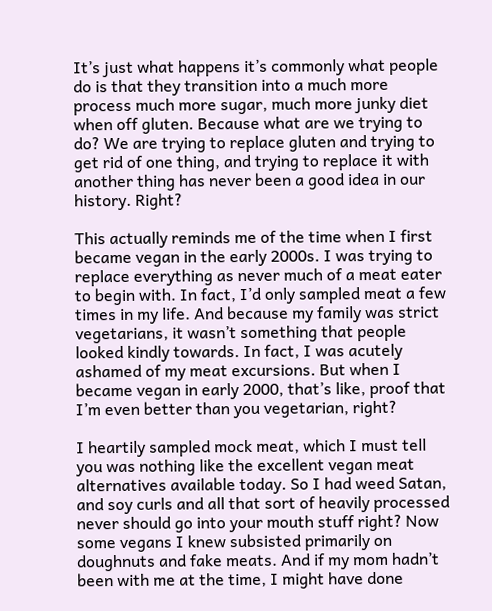It’s just what happens it’s commonly what people do is that they transition into a much more process much more sugar, much more junky diet when off gluten. Because what are we trying to do? We are trying to replace gluten and trying to get rid of one thing, and trying to replace it with another thing has never been a good idea in our history. Right?

This actually reminds me of the time when I first became vegan in the early 2000s. I was trying to replace everything as never much of a meat eater to begin with. In fact, I’d only sampled meat a few times in my life. And because my family was strict vegetarians, it wasn’t something that people looked kindly towards. In fact, I was acutely ashamed of my meat excursions. But when I became vegan in early 2000, that’s like, proof that I’m even better than you vegetarian, right?

I heartily sampled mock meat, which I must tell you was nothing like the excellent vegan meat alternatives available today. So I had weed Satan, and soy curls and all that sort of heavily processed never should go into your mouth stuff right? Now some vegans I knew subsisted primarily on doughnuts and fake meats. And if my mom hadn’t been with me at the time, I might have done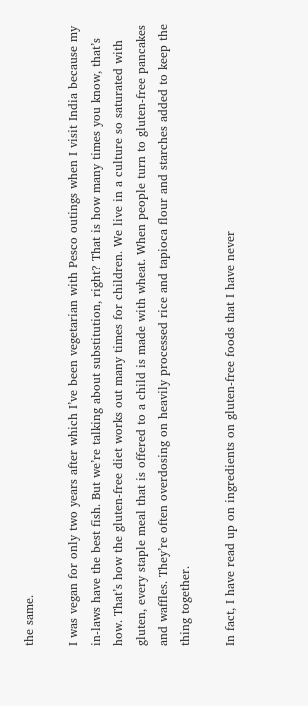the same.

I was vegan for only two years after which I’ve been vegetarian with Pesco outings when I visit India because my in-laws have the best fish. But we’re talking about substitution, right? That is how many times you know, that’s how. That’s how the gluten-free diet works out many times for children. We live in a culture so saturated with gluten, every staple meal that is offered to a child is made with wheat. When people turn to gluten-free pancakes and waffles. They’re often overdosing on heavily processed rice and tapioca flour and starches added to keep the thing together.

In fact, I have read up on ingredients on gluten-free foods that I have never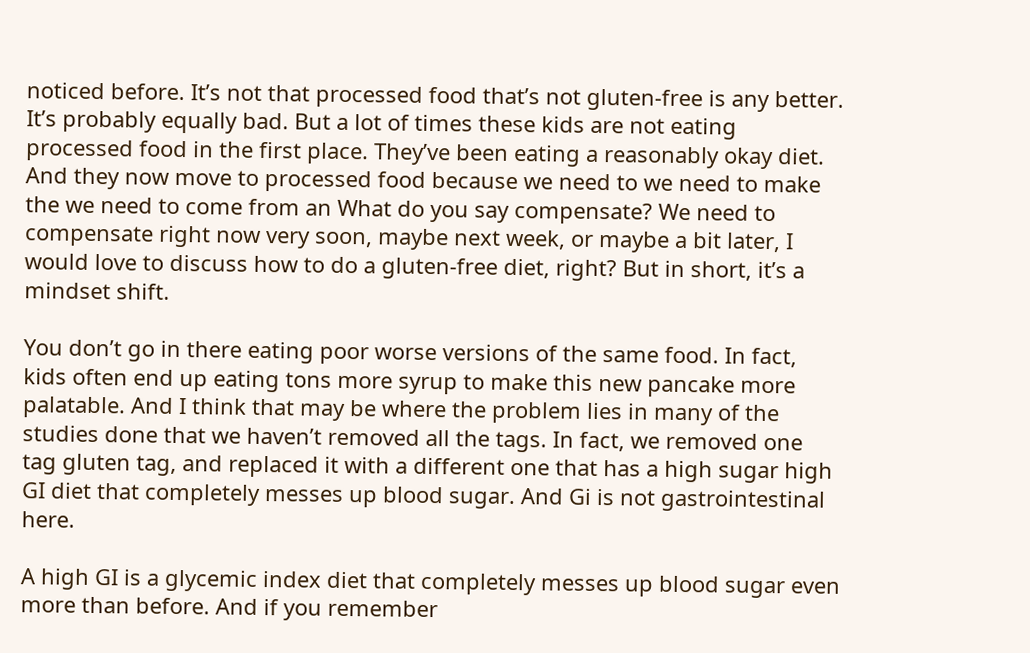noticed before. It’s not that processed food that’s not gluten-free is any better. It’s probably equally bad. But a lot of times these kids are not eating processed food in the first place. They’ve been eating a reasonably okay diet. And they now move to processed food because we need to we need to make the we need to come from an What do you say compensate? We need to compensate right now very soon, maybe next week, or maybe a bit later, I would love to discuss how to do a gluten-free diet, right? But in short, it’s a mindset shift.

You don’t go in there eating poor worse versions of the same food. In fact, kids often end up eating tons more syrup to make this new pancake more palatable. And I think that may be where the problem lies in many of the studies done that we haven’t removed all the tags. In fact, we removed one tag gluten tag, and replaced it with a different one that has a high sugar high GI diet that completely messes up blood sugar. And Gi is not gastrointestinal here.

A high GI is a glycemic index diet that completely messes up blood sugar even more than before. And if you remember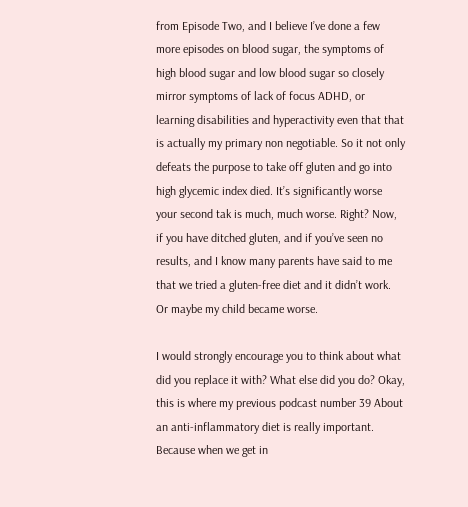from Episode Two, and I believe I’ve done a few more episodes on blood sugar, the symptoms of high blood sugar and low blood sugar so closely mirror symptoms of lack of focus ADHD, or learning disabilities and hyperactivity even that that is actually my primary non negotiable. So it not only defeats the purpose to take off gluten and go into high glycemic index died. It’s significantly worse your second tak is much, much worse. Right? Now, if you have ditched gluten, and if you’ve seen no results, and I know many parents have said to me that we tried a gluten-free diet and it didn’t work. Or maybe my child became worse.

I would strongly encourage you to think about what did you replace it with? What else did you do? Okay, this is where my previous podcast number 39 About an anti-inflammatory diet is really important. Because when we get in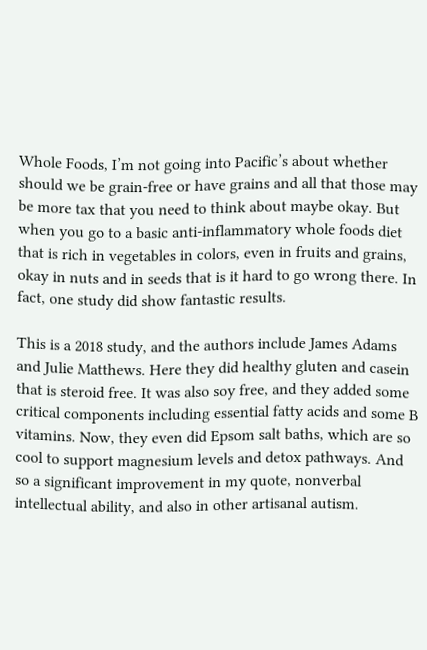Whole Foods, I’m not going into Pacific’s about whether should we be grain-free or have grains and all that those may be more tax that you need to think about maybe okay. But when you go to a basic anti-inflammatory whole foods diet that is rich in vegetables in colors, even in fruits and grains, okay in nuts and in seeds that is it hard to go wrong there. In fact, one study did show fantastic results.

This is a 2018 study, and the authors include James Adams and Julie Matthews. Here they did healthy gluten and casein that is steroid free. It was also soy free, and they added some critical components including essential fatty acids and some B vitamins. Now, they even did Epsom salt baths, which are so cool to support magnesium levels and detox pathways. And so a significant improvement in my quote, nonverbal intellectual ability, and also in other artisanal autism.